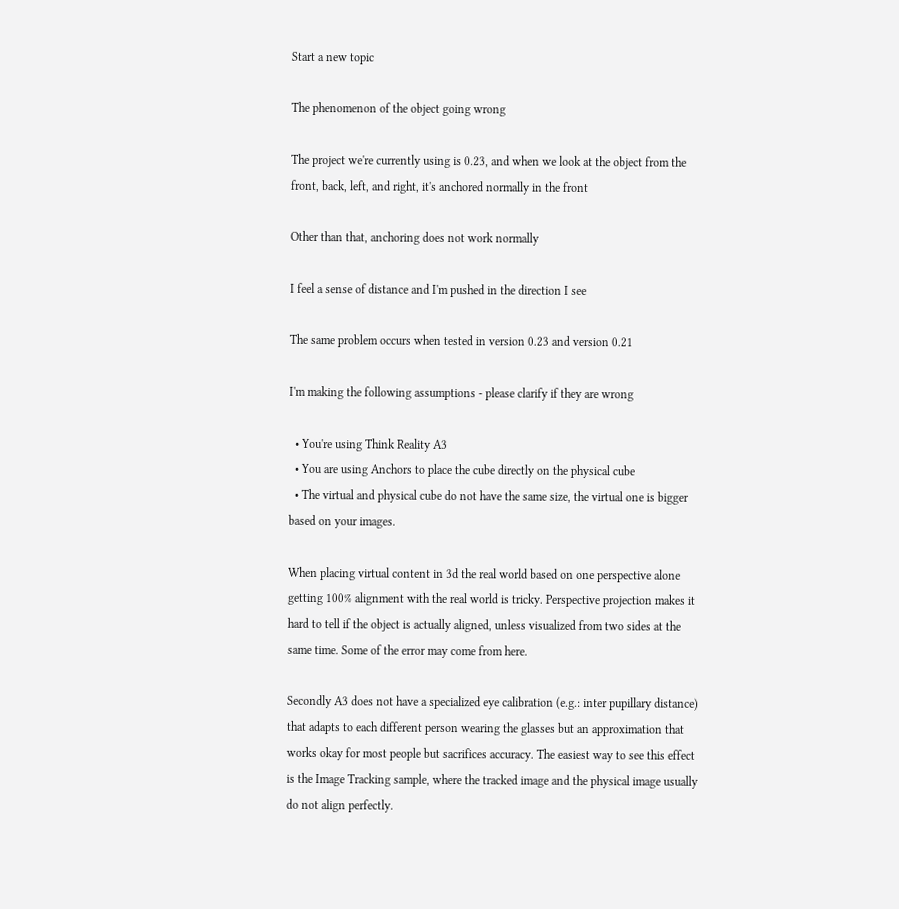Start a new topic

The phenomenon of the object going wrong

The project we're currently using is 0.23, and when we look at the object from the front, back, left, and right, it's anchored normally in the front

Other than that, anchoring does not work normally

I feel a sense of distance and I'm pushed in the direction I see

The same problem occurs when tested in version 0.23 and version 0.21

I'm making the following assumptions - please clarify if they are wrong

  • You're using Think Reality A3
  • You are using Anchors to place the cube directly on the physical cube
  • The virtual and physical cube do not have the same size, the virtual one is bigger based on your images.

When placing virtual content in 3d the real world based on one perspective alone getting 100% alignment with the real world is tricky. Perspective projection makes it hard to tell if the object is actually aligned, unless visualized from two sides at the same time. Some of the error may come from here.

Secondly A3 does not have a specialized eye calibration (e.g.: inter pupillary distance) that adapts to each different person wearing the glasses but an approximation that works okay for most people but sacrifices accuracy. The easiest way to see this effect is the Image Tracking sample, where the tracked image and the physical image usually do not align perfectly.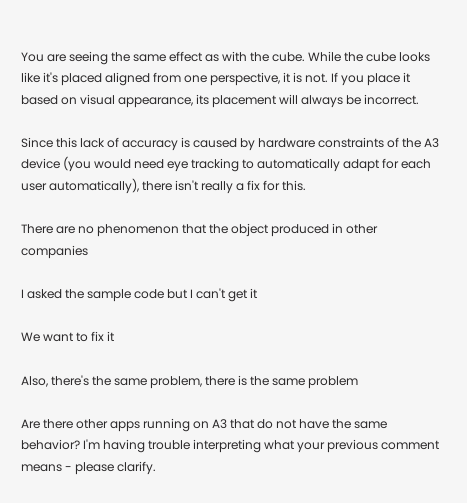You are seeing the same effect as with the cube. While the cube looks like it's placed aligned from one perspective, it is not. If you place it based on visual appearance, its placement will always be incorrect.

Since this lack of accuracy is caused by hardware constraints of the A3 device (you would need eye tracking to automatically adapt for each user automatically), there isn't really a fix for this.

There are no phenomenon that the object produced in other companies

I asked the sample code but I can't get it

We want to fix it

Also, there's the same problem, there is the same problem

Are there other apps running on A3 that do not have the same behavior? I'm having trouble interpreting what your previous comment means - please clarify.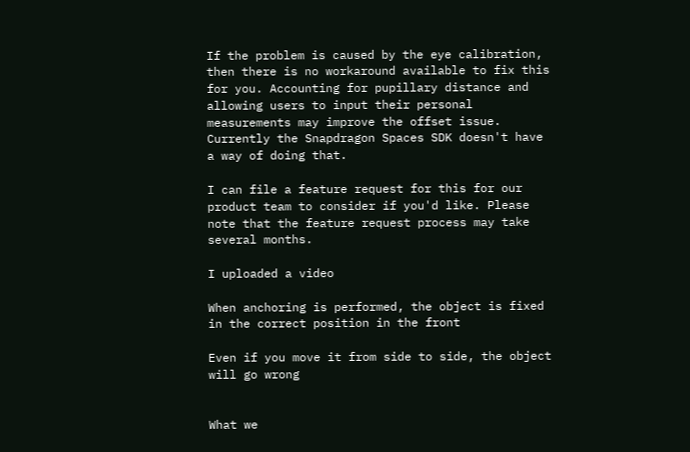If the problem is caused by the eye calibration, then there is no workaround available to fix this for you. Accounting for pupillary distance and allowing users to input their personal measurements may improve the offset issue. Currently the Snapdragon Spaces SDK doesn't have a way of doing that.

I can file a feature request for this for our product team to consider if you'd like. Please note that the feature request process may take several months.

I uploaded a video

When anchoring is performed, the object is fixed in the correct position in the front

Even if you move it from side to side, the object will go wrong


What we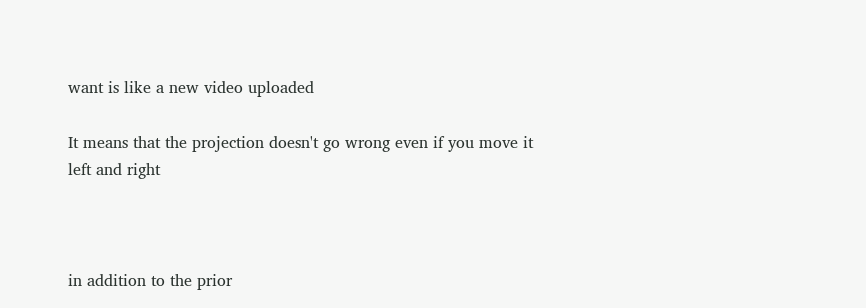want is like a new video uploaded

It means that the projection doesn't go wrong even if you move it left and right



in addition to the prior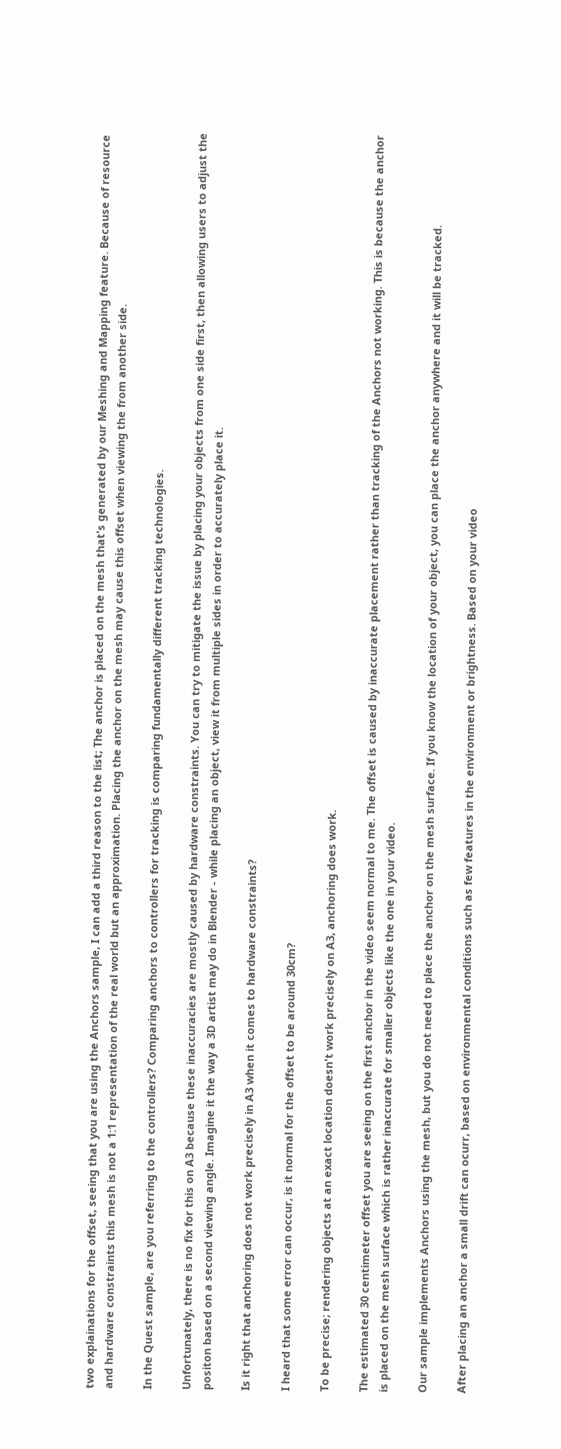two explainations for the offset, seeing that you are using the Anchors sample, I can add a third reason to the list; The anchor is placed on the mesh that's generated by our Meshing and Mapping feature. Because of resource and hardware constraints this mesh is not a 1:1 representation of the real world but an approximation. Placing the anchor on the mesh may cause this offset when viewing the from another side.

In the Quest sample, are you referring to the controllers? Comparing anchors to controllers for tracking is comparing fundamentally different tracking technologies.

Unfortunately, there is no fix for this on A3 because these inaccuracies are mostly caused by hardware constraints. You can try to mitigate the issue by placing your objects from one side first, then allowing users to adjust the positon based on a second viewing angle. Imagine it the way a 3D artist may do in Blender - while placing an object, view it from multiple sides in order to accurately place it.

Is it right that anchoring does not work precisely in A3 when it comes to hardware constraints?

I heard that some error can occur, is it normal for the offset to be around 30cm?

To be precise; rendering objects at an exact location doesn't work precisely on A3, anchoring does work.

The estimated 30 centimeter offset you are seeing on the first anchor in the video seem normal to me. The offset is caused by inaccurate placement rather than tracking of the Anchors not working. This is because the anchor is placed on the mesh surface which is rather inaccurate for smaller objects like the one in your video.

Our sample implements Anchors using the mesh, but you do not need to place the anchor on the mesh surface. If you know the location of your object, you can place the anchor anywhere and it will be tracked.

After placing an anchor a small drift can ocurr, based on environmental conditions such as few features in the environment or brightness. Based on your video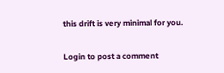this drift is very minimal for you.

Login to post a comment